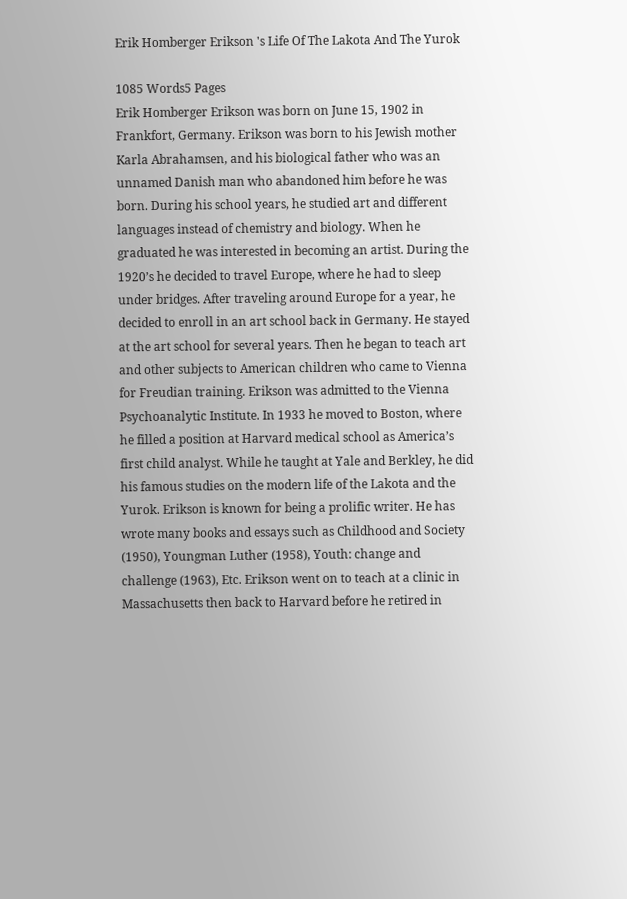Erik Homberger Erikson 's Life Of The Lakota And The Yurok

1085 Words5 Pages
Erik Homberger Erikson was born on June 15, 1902 in Frankfort, Germany. Erikson was born to his Jewish mother Karla Abrahamsen, and his biological father who was an unnamed Danish man who abandoned him before he was born. During his school years, he studied art and different languages instead of chemistry and biology. When he graduated he was interested in becoming an artist. During the 1920’s he decided to travel Europe, where he had to sleep under bridges. After traveling around Europe for a year, he decided to enroll in an art school back in Germany. He stayed at the art school for several years. Then he began to teach art and other subjects to American children who came to Vienna for Freudian training. Erikson was admitted to the Vienna Psychoanalytic Institute. In 1933 he moved to Boston, where he filled a position at Harvard medical school as America’s first child analyst. While he taught at Yale and Berkley, he did his famous studies on the modern life of the Lakota and the Yurok. Erikson is known for being a prolific writer. He has wrote many books and essays such as Childhood and Society (1950), Youngman Luther (1958), Youth: change and challenge (1963), Etc. Erikson went on to teach at a clinic in Massachusetts then back to Harvard before he retired in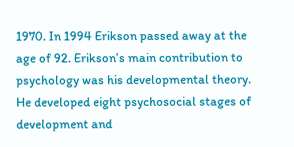1970. In 1994 Erikson passed away at the age of 92. Erikson’s main contribution to psychology was his developmental theory. He developed eight psychosocial stages of development and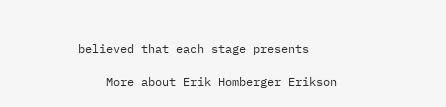believed that each stage presents

    More about Erik Homberger Erikson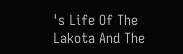's Life Of The Lakota And The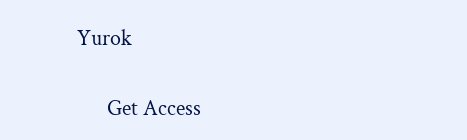Yurok

      Get Access